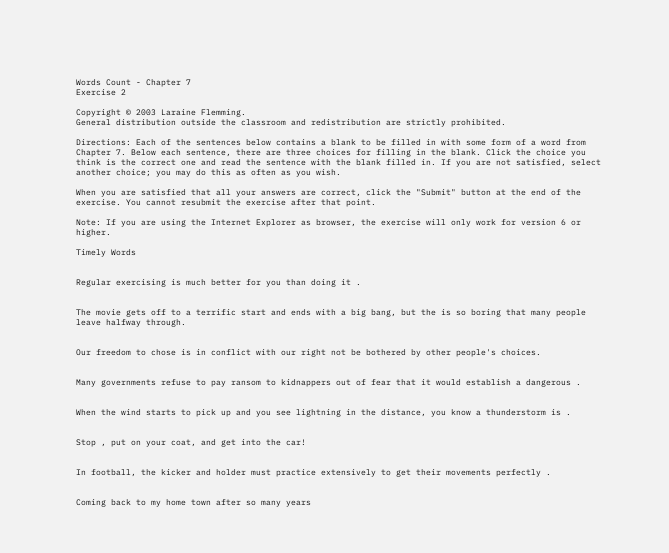Words Count - Chapter 7
Exercise 2

Copyright © 2003 Laraine Flemming.
General distribution outside the classroom and redistribution are strictly prohibited.

Directions: Each of the sentences below contains a blank to be filled in with some form of a word from Chapter 7. Below each sentence, there are three choices for filling in the blank. Click the choice you think is the correct one and read the sentence with the blank filled in. If you are not satisfied, select another choice; you may do this as often as you wish.

When you are satisfied that all your answers are correct, click the "Submit" button at the end of the exercise. You cannot resubmit the exercise after that point.

Note: If you are using the Internet Explorer as browser, the exercise will only work for version 6 or higher.

Timely Words


Regular exercising is much better for you than doing it .


The movie gets off to a terrific start and ends with a big bang, but the is so boring that many people leave halfway through.


Our freedom to chose is in conflict with our right not be bothered by other people's choices.


Many governments refuse to pay ransom to kidnappers out of fear that it would establish a dangerous .


When the wind starts to pick up and you see lightning in the distance, you know a thunderstorm is .


Stop , put on your coat, and get into the car!


In football, the kicker and holder must practice extensively to get their movements perfectly .


Coming back to my home town after so many years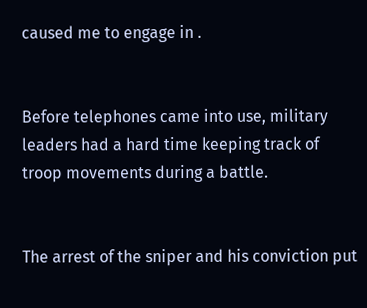caused me to engage in .


Before telephones came into use, military leaders had a hard time keeping track of troop movements during a battle.


The arrest of the sniper and his conviction put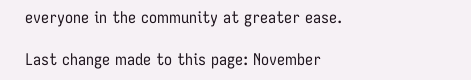everyone in the community at greater ease.

Last change made to this page: November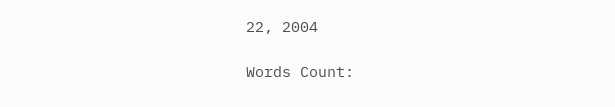22, 2004

Words Count: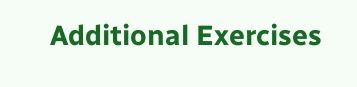Additional Exercises